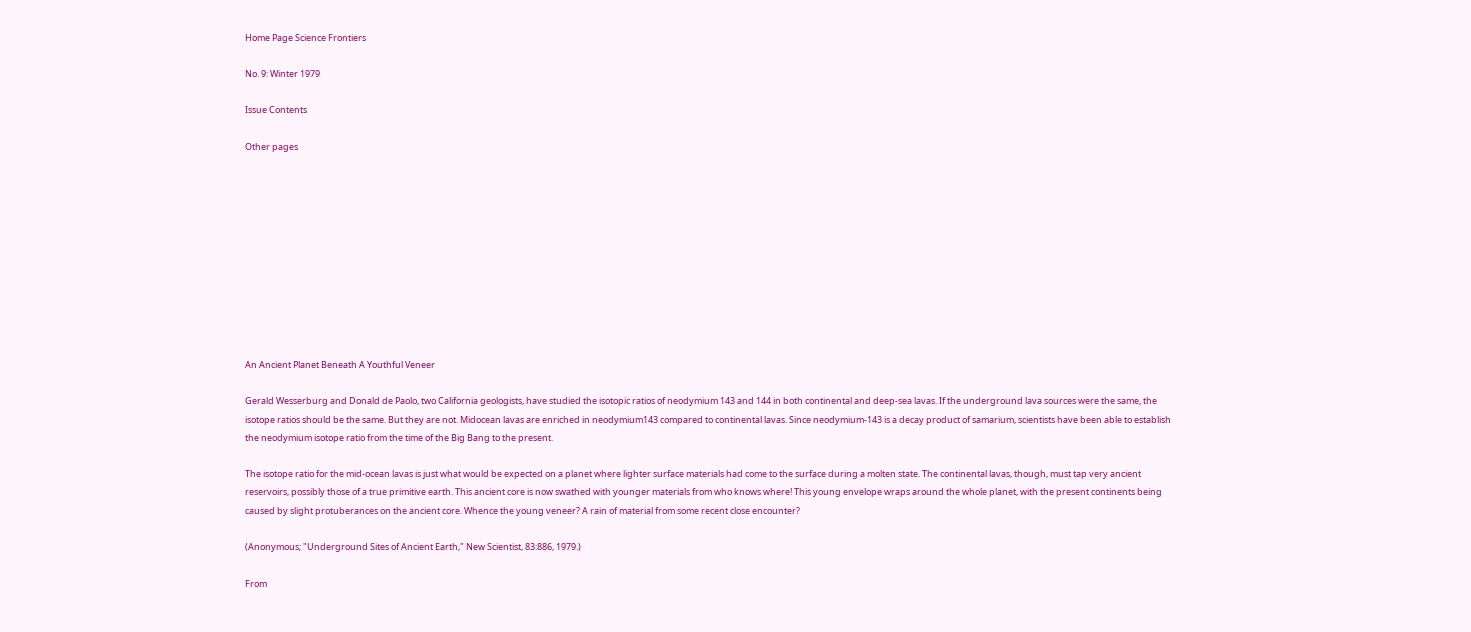Home Page Science Frontiers

No. 9: Winter 1979

Issue Contents

Other pages











An Ancient Planet Beneath A Youthful Veneer

Gerald Wesserburg and Donald de Paolo, two California geologists, have studied the isotopic ratios of neodymium 143 and 144 in both continental and deep-sea lavas. If the underground lava sources were the same, the isotope ratios should be the same. But they are not. Midocean lavas are enriched in neodymium143 compared to continental lavas. Since neodymium-143 is a decay product of samarium, scientists have been able to establish the neodymium isotope ratio from the time of the Big Bang to the present.

The isotope ratio for the mid-ocean lavas is just what would be expected on a planet where lighter surface materials had come to the surface during a molten state. The continental lavas, though, must tap very ancient reservoirs, possibly those of a true primitive earth. This ancient core is now swathed with younger materials from who knows where! This young envelope wraps around the whole planet, with the present continents being caused by slight protuberances on the ancient core. Whence the young veneer? A rain of material from some recent close encounter?

(Anonymous; "Underground Sites of Ancient Earth," New Scientist, 83:886, 1979.)

From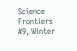Science Frontiers #9, Winter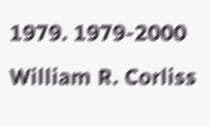1979. 1979-2000 William R. Corliss